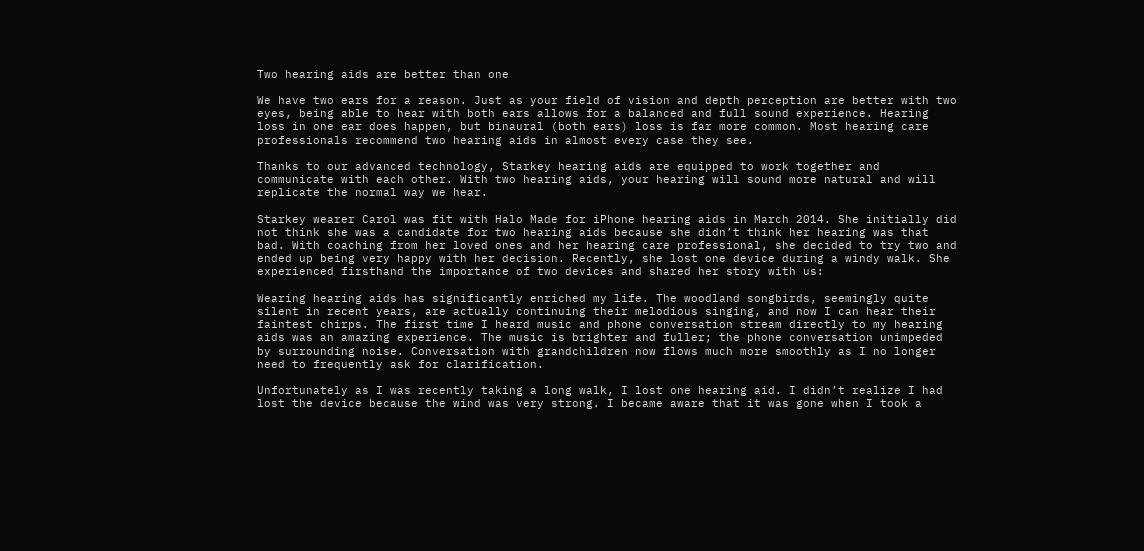Two hearing aids are better than one

We have two ears for a reason. Just as your field of vision and depth perception are better with two eyes, being able to hear with both ears allows for a balanced and full sound experience. Hearing loss in one ear does happen, but binaural (both ears) loss is far more common. Most hearing care professionals recommend two hearing aids in almost every case they see.

Thanks to our advanced technology, Starkey hearing aids are equipped to work together and communicate with each other. With two hearing aids, your hearing will sound more natural and will replicate the normal way we hear.

Starkey wearer Carol was fit with Halo Made for iPhone hearing aids in March 2014. She initially did not think she was a candidate for two hearing aids because she didn’t think her hearing was that bad. With coaching from her loved ones and her hearing care professional, she decided to try two and ended up being very happy with her decision. Recently, she lost one device during a windy walk. She experienced firsthand the importance of two devices and shared her story with us:

Wearing hearing aids has significantly enriched my life. The woodland songbirds, seemingly quite silent in recent years, are actually continuing their melodious singing, and now I can hear their faintest chirps. The first time I heard music and phone conversation stream directly to my hearing aids was an amazing experience. The music is brighter and fuller; the phone conversation unimpeded by surrounding noise. Conversation with grandchildren now flows much more smoothly as I no longer need to frequently ask for clarification.

Unfortunately as I was recently taking a long walk, I lost one hearing aid. I didn’t realize I had lost the device because the wind was very strong. I became aware that it was gone when I took a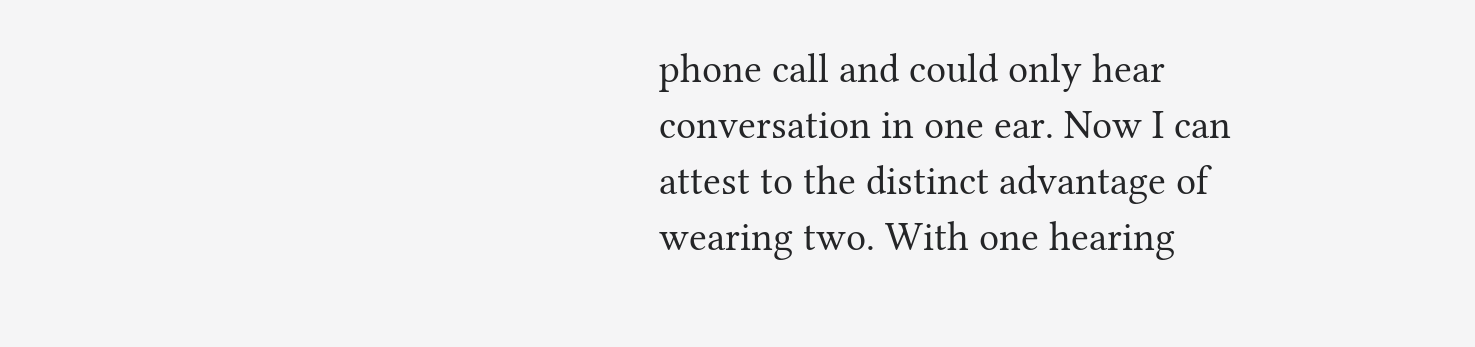phone call and could only hear conversation in one ear. Now I can attest to the distinct advantage of wearing two. With one hearing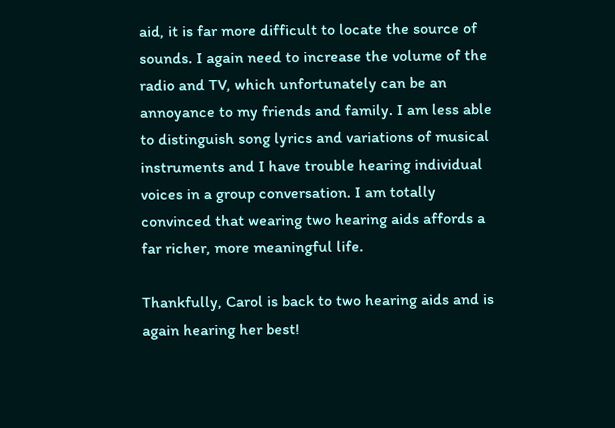aid, it is far more difficult to locate the source of sounds. I again need to increase the volume of the radio and TV, which unfortunately can be an annoyance to my friends and family. I am less able to distinguish song lyrics and variations of musical instruments and I have trouble hearing individual voices in a group conversation. I am totally convinced that wearing two hearing aids affords a far richer, more meaningful life.

Thankfully, Carol is back to two hearing aids and is again hearing her best!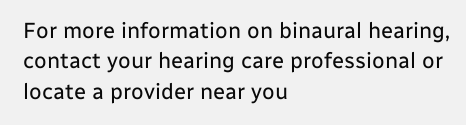For more information on binaural hearing, contact your hearing care professional or locate a provider near you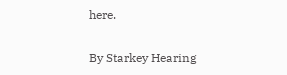here.

By Starkey Hearing